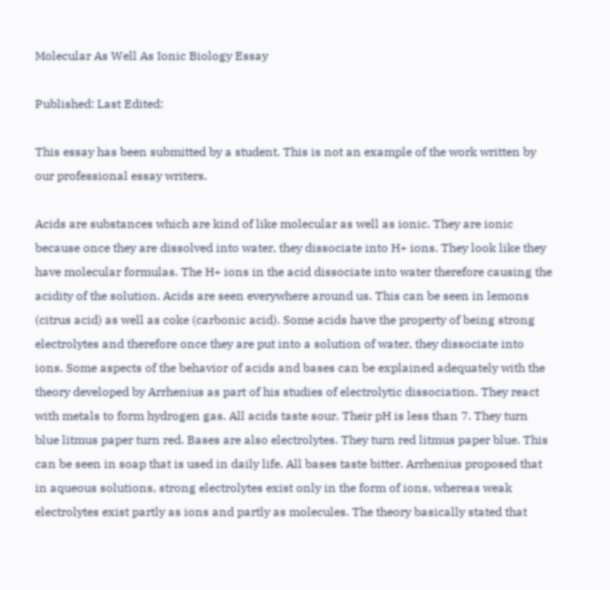Molecular As Well As Ionic Biology Essay

Published: Last Edited:

This essay has been submitted by a student. This is not an example of the work written by our professional essay writers.

Acids are substances which are kind of like molecular as well as ionic. They are ionic because once they are dissolved into water, they dissociate into H+ ions. They look like they have molecular formulas. The H+ ions in the acid dissociate into water therefore causing the acidity of the solution. Acids are seen everywhere around us. This can be seen in lemons (citrus acid) as well as coke (carbonic acid). Some acids have the property of being strong electrolytes and therefore once they are put into a solution of water, they dissociate into ions. Some aspects of the behavior of acids and bases can be explained adequately with the theory developed by Arrhenius as part of his studies of electrolytic dissociation. They react with metals to form hydrogen gas. All acids taste sour. Their pH is less than 7. They turn blue litmus paper turn red. Bases are also electrolytes. They turn red litmus paper blue. This can be seen in soap that is used in daily life. All bases taste bitter. Arrhenius proposed that in aqueous solutions, strong electrolytes exist only in the form of ions, whereas weak electrolytes exist partly as ions and partly as molecules. The theory basically stated that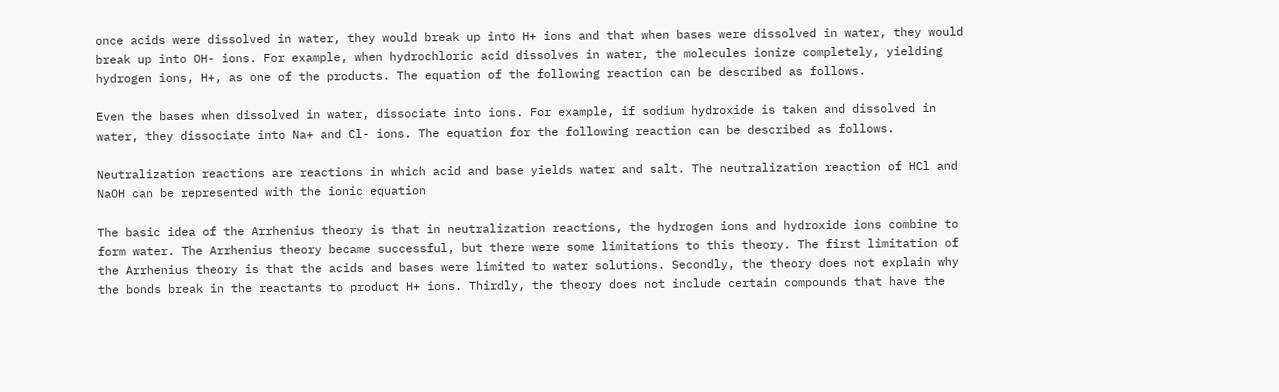once acids were dissolved in water, they would break up into H+ ions and that when bases were dissolved in water, they would break up into OH- ions. For example, when hydrochloric acid dissolves in water, the molecules ionize completely, yielding hydrogen ions, H+, as one of the products. The equation of the following reaction can be described as follows.

Even the bases when dissolved in water, dissociate into ions. For example, if sodium hydroxide is taken and dissolved in water, they dissociate into Na+ and Cl- ions. The equation for the following reaction can be described as follows.

Neutralization reactions are reactions in which acid and base yields water and salt. The neutralization reaction of HCl and NaOH can be represented with the ionic equation

The basic idea of the Arrhenius theory is that in neutralization reactions, the hydrogen ions and hydroxide ions combine to form water. The Arrhenius theory became successful, but there were some limitations to this theory. The first limitation of the Arrhenius theory is that the acids and bases were limited to water solutions. Secondly, the theory does not explain why the bonds break in the reactants to product H+ ions. Thirdly, the theory does not include certain compounds that have the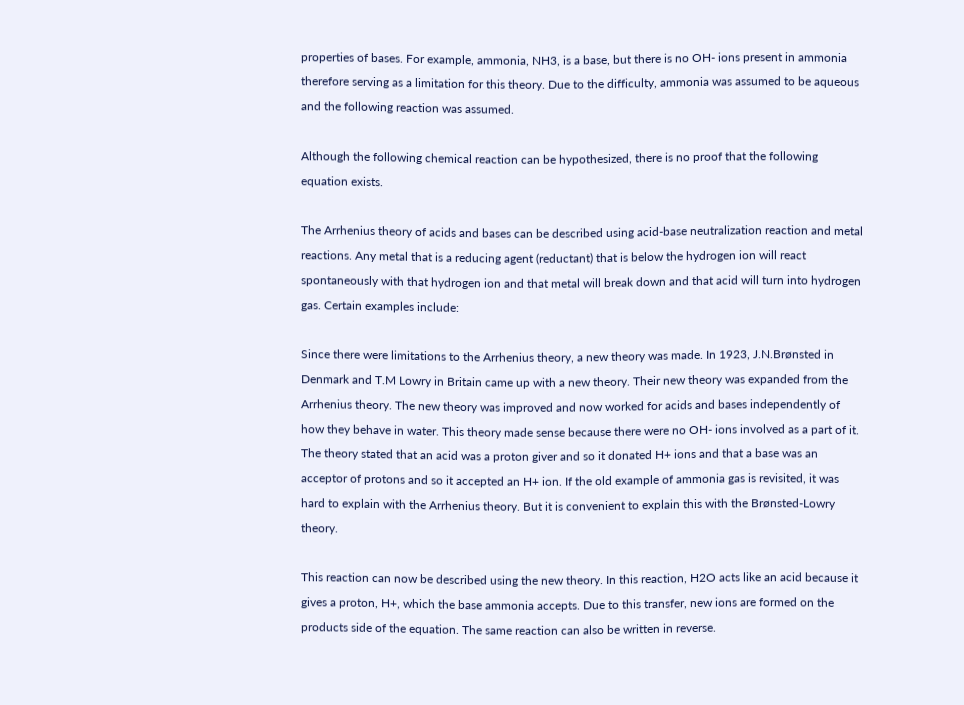properties of bases. For example, ammonia, NH3, is a base, but there is no OH- ions present in ammonia therefore serving as a limitation for this theory. Due to the difficulty, ammonia was assumed to be aqueous and the following reaction was assumed.

Although the following chemical reaction can be hypothesized, there is no proof that the following equation exists.

The Arrhenius theory of acids and bases can be described using acid-base neutralization reaction and metal reactions. Any metal that is a reducing agent (reductant) that is below the hydrogen ion will react spontaneously with that hydrogen ion and that metal will break down and that acid will turn into hydrogen gas. Certain examples include:

Since there were limitations to the Arrhenius theory, a new theory was made. In 1923, J.N.Brønsted in Denmark and T.M Lowry in Britain came up with a new theory. Their new theory was expanded from the Arrhenius theory. The new theory was improved and now worked for acids and bases independently of how they behave in water. This theory made sense because there were no OH- ions involved as a part of it. The theory stated that an acid was a proton giver and so it donated H+ ions and that a base was an acceptor of protons and so it accepted an H+ ion. If the old example of ammonia gas is revisited, it was hard to explain with the Arrhenius theory. But it is convenient to explain this with the Brønsted-Lowry theory.

This reaction can now be described using the new theory. In this reaction, H2O acts like an acid because it gives a proton, H+, which the base ammonia accepts. Due to this transfer, new ions are formed on the products side of the equation. The same reaction can also be written in reverse.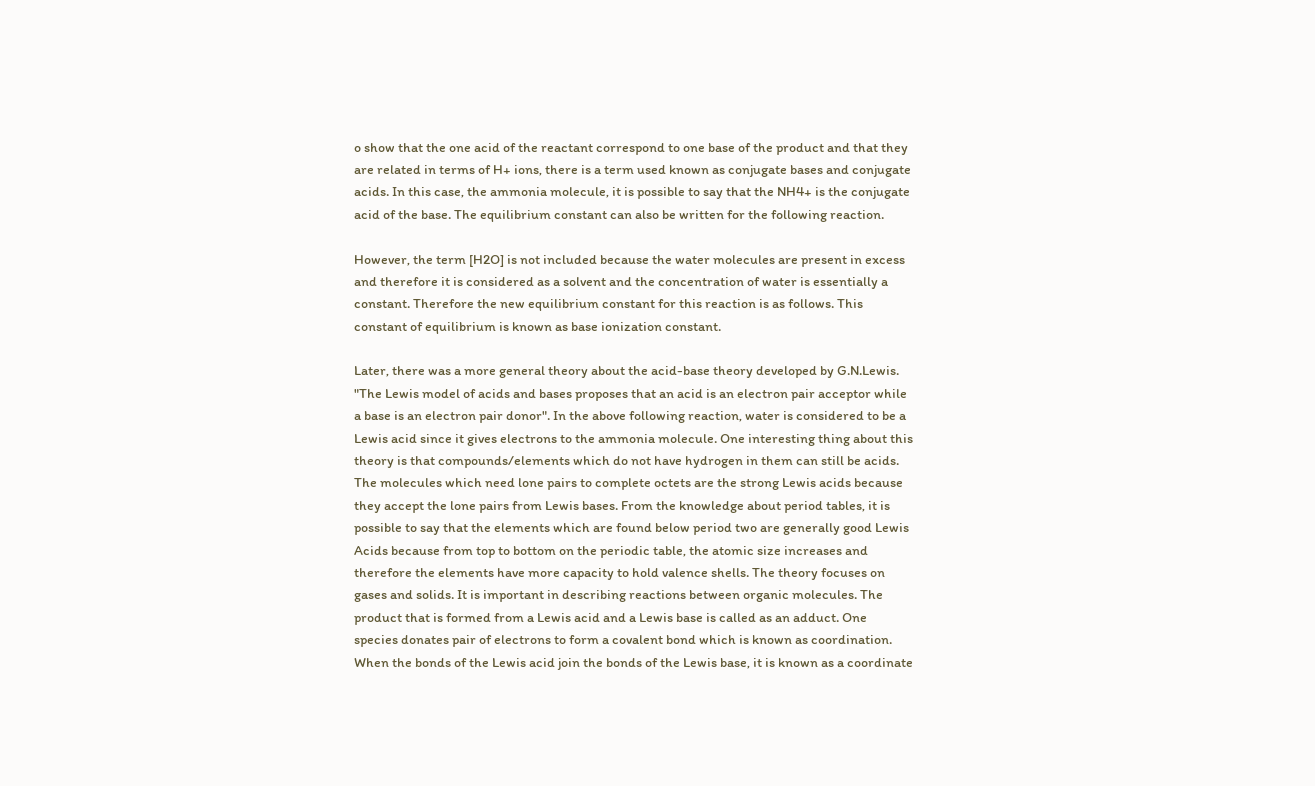o show that the one acid of the reactant correspond to one base of the product and that they are related in terms of H+ ions, there is a term used known as conjugate bases and conjugate acids. In this case, the ammonia molecule, it is possible to say that the NH4+ is the conjugate acid of the base. The equilibrium constant can also be written for the following reaction.

However, the term [H2O] is not included because the water molecules are present in excess and therefore it is considered as a solvent and the concentration of water is essentially a constant. Therefore the new equilibrium constant for this reaction is as follows. This constant of equilibrium is known as base ionization constant.

Later, there was a more general theory about the acid-base theory developed by G.N.Lewis. "The Lewis model of acids and bases proposes that an acid is an electron pair acceptor while a base is an electron pair donor". In the above following reaction, water is considered to be a Lewis acid since it gives electrons to the ammonia molecule. One interesting thing about this theory is that compounds/elements which do not have hydrogen in them can still be acids. The molecules which need lone pairs to complete octets are the strong Lewis acids because they accept the lone pairs from Lewis bases. From the knowledge about period tables, it is possible to say that the elements which are found below period two are generally good Lewis Acids because from top to bottom on the periodic table, the atomic size increases and therefore the elements have more capacity to hold valence shells. The theory focuses on gases and solids. It is important in describing reactions between organic molecules. The product that is formed from a Lewis acid and a Lewis base is called as an adduct. One species donates pair of electrons to form a covalent bond which is known as coordination. When the bonds of the Lewis acid join the bonds of the Lewis base, it is known as a coordinate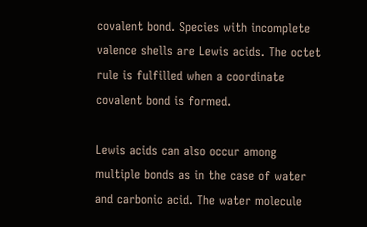covalent bond. Species with incomplete valence shells are Lewis acids. The octet rule is fulfilled when a coordinate covalent bond is formed.

Lewis acids can also occur among multiple bonds as in the case of water and carbonic acid. The water molecule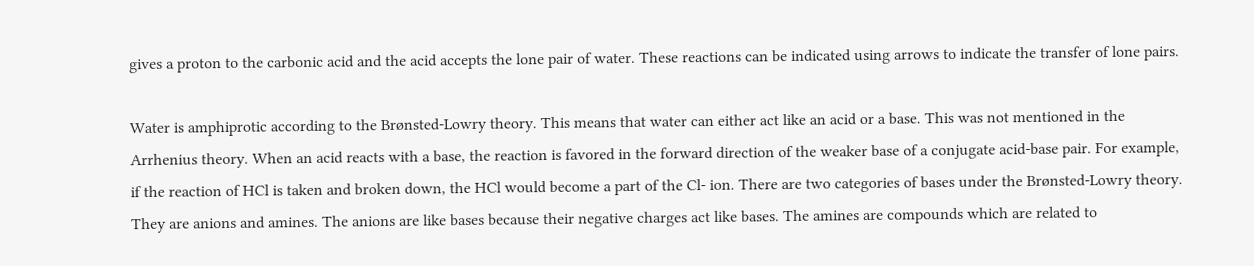gives a proton to the carbonic acid and the acid accepts the lone pair of water. These reactions can be indicated using arrows to indicate the transfer of lone pairs.

Water is amphiprotic according to the Brønsted-Lowry theory. This means that water can either act like an acid or a base. This was not mentioned in the Arrhenius theory. When an acid reacts with a base, the reaction is favored in the forward direction of the weaker base of a conjugate acid-base pair. For example, if the reaction of HCl is taken and broken down, the HCl would become a part of the Cl- ion. There are two categories of bases under the Brønsted-Lowry theory. They are anions and amines. The anions are like bases because their negative charges act like bases. The amines are compounds which are related to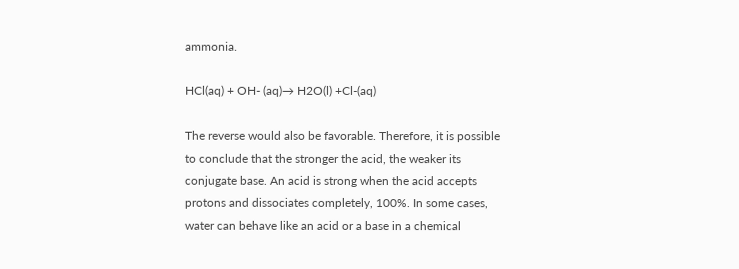ammonia.

HCl(aq) + OH- (aq)→ H2O(l) +Cl-(aq)

The reverse would also be favorable. Therefore, it is possible to conclude that the stronger the acid, the weaker its conjugate base. An acid is strong when the acid accepts protons and dissociates completely, 100%. In some cases, water can behave like an acid or a base in a chemical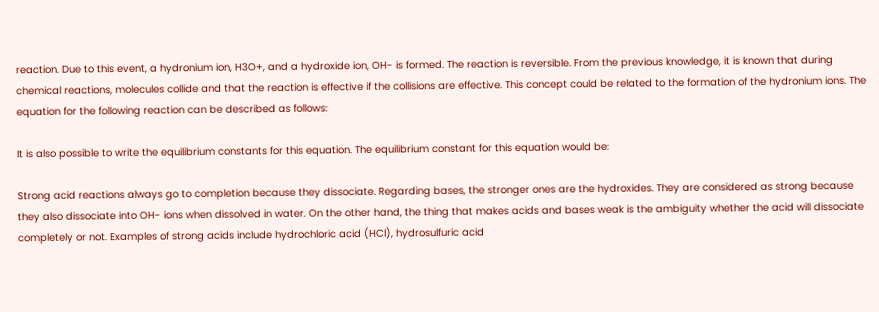reaction. Due to this event, a hydronium ion, H3O+, and a hydroxide ion, OH- is formed. The reaction is reversible. From the previous knowledge, it is known that during chemical reactions, molecules collide and that the reaction is effective if the collisions are effective. This concept could be related to the formation of the hydronium ions. The equation for the following reaction can be described as follows:

It is also possible to write the equilibrium constants for this equation. The equilibrium constant for this equation would be:

Strong acid reactions always go to completion because they dissociate. Regarding bases, the stronger ones are the hydroxides. They are considered as strong because they also dissociate into OH- ions when dissolved in water. On the other hand, the thing that makes acids and bases weak is the ambiguity whether the acid will dissociate completely or not. Examples of strong acids include hydrochloric acid (HCl), hydrosulfuric acid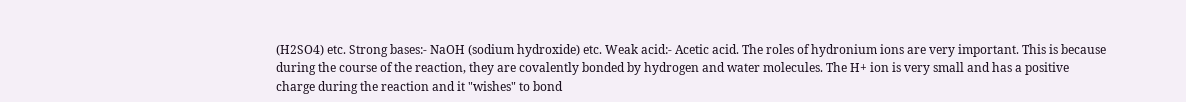(H2SO4) etc. Strong bases:- NaOH (sodium hydroxide) etc. Weak acid:- Acetic acid. The roles of hydronium ions are very important. This is because during the course of the reaction, they are covalently bonded by hydrogen and water molecules. The H+ ion is very small and has a positive charge during the reaction and it "wishes" to bond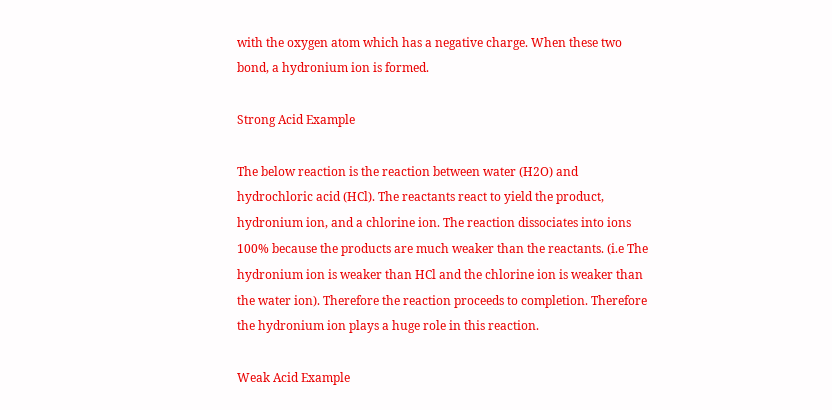with the oxygen atom which has a negative charge. When these two bond, a hydronium ion is formed.

Strong Acid Example

The below reaction is the reaction between water (H2O) and hydrochloric acid (HCl). The reactants react to yield the product, hydronium ion, and a chlorine ion. The reaction dissociates into ions 100% because the products are much weaker than the reactants. (i.e The hydronium ion is weaker than HCl and the chlorine ion is weaker than the water ion). Therefore the reaction proceeds to completion. Therefore the hydronium ion plays a huge role in this reaction.

Weak Acid Example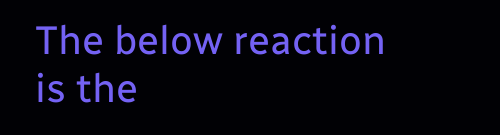The below reaction is the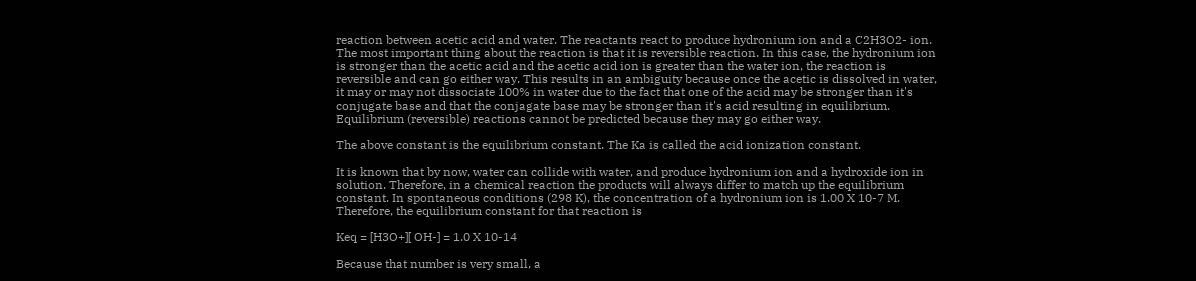reaction between acetic acid and water. The reactants react to produce hydronium ion and a C2H3O2- ion. The most important thing about the reaction is that it is reversible reaction. In this case, the hydronium ion is stronger than the acetic acid and the acetic acid ion is greater than the water ion, the reaction is reversible and can go either way. This results in an ambiguity because once the acetic is dissolved in water, it may or may not dissociate 100% in water due to the fact that one of the acid may be stronger than it's conjugate base and that the conjagate base may be stronger than it's acid resulting in equilibrium. Equilibrium (reversible) reactions cannot be predicted because they may go either way.

The above constant is the equilibrium constant. The Ka is called the acid ionization constant.

It is known that by now, water can collide with water, and produce hydronium ion and a hydroxide ion in solution. Therefore, in a chemical reaction the products will always differ to match up the equilibrium constant. In spontaneous conditions (298 K), the concentration of a hydronium ion is 1.00 X 10-7 M. Therefore, the equilibrium constant for that reaction is

Keq = [H3O+][ OH-] = 1.0 X 10-14

Because that number is very small, a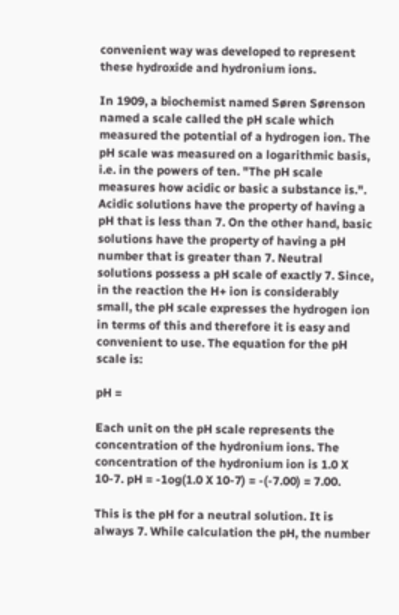convenient way was developed to represent these hydroxide and hydronium ions.

In 1909, a biochemist named Søren Sørenson named a scale called the pH scale which measured the potential of a hydrogen ion. The pH scale was measured on a logarithmic basis, i.e. in the powers of ten. "The pH scale measures how acidic or basic a substance is.". Acidic solutions have the property of having a pH that is less than 7. On the other hand, basic solutions have the property of having a pH number that is greater than 7. Neutral solutions possess a pH scale of exactly 7. Since, in the reaction the H+ ion is considerably small, the pH scale expresses the hydrogen ion in terms of this and therefore it is easy and convenient to use. The equation for the pH scale is:

pH =

Each unit on the pH scale represents the concentration of the hydronium ions. The concentration of the hydronium ion is 1.0 X 10-7. pH = -1og(1.0 X 10-7) = -(-7.00) = 7.00.

This is the pH for a neutral solution. It is always 7. While calculation the pH, the number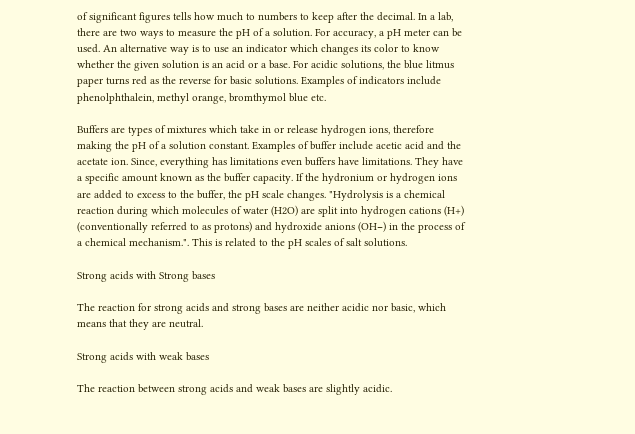of significant figures tells how much to numbers to keep after the decimal. In a lab, there are two ways to measure the pH of a solution. For accuracy, a pH meter can be used. An alternative way is to use an indicator which changes its color to know whether the given solution is an acid or a base. For acidic solutions, the blue litmus paper turns red as the reverse for basic solutions. Examples of indicators include phenolphthalein, methyl orange, bromthymol blue etc.

Buffers are types of mixtures which take in or release hydrogen ions, therefore making the pH of a solution constant. Examples of buffer include acetic acid and the acetate ion. Since, everything has limitations even buffers have limitations. They have a specific amount known as the buffer capacity. If the hydronium or hydrogen ions are added to excess to the buffer, the pH scale changes. "Hydrolysis is a chemical reaction during which molecules of water (H2O) are split into hydrogen cations (H+) (conventionally referred to as protons) and hydroxide anions (OH−) in the process of a chemical mechanism.". This is related to the pH scales of salt solutions.

Strong acids with Strong bases

The reaction for strong acids and strong bases are neither acidic nor basic, which means that they are neutral.

Strong acids with weak bases

The reaction between strong acids and weak bases are slightly acidic.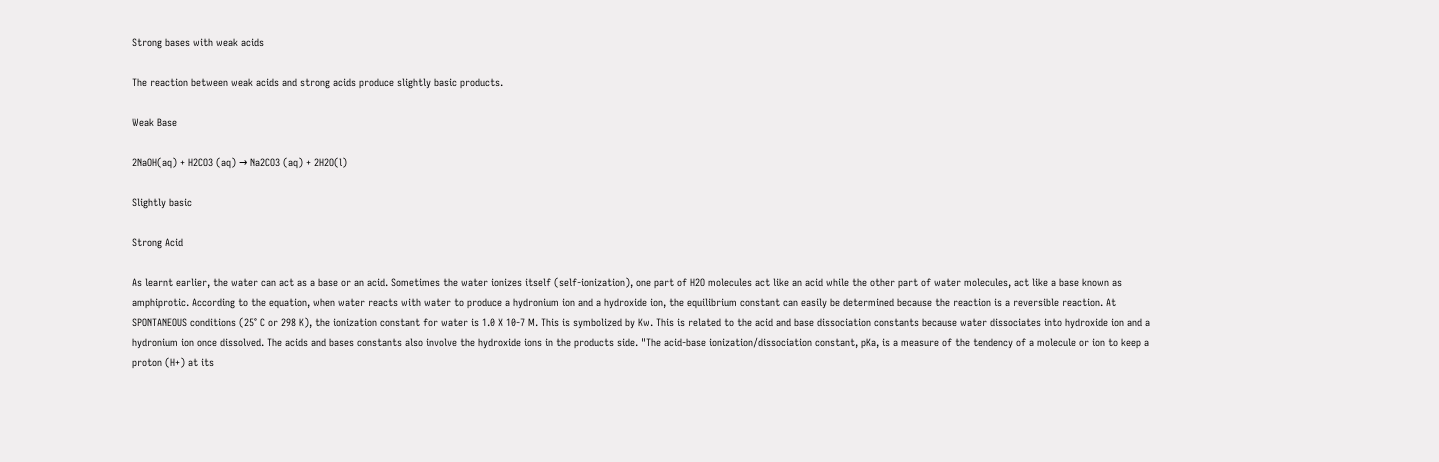Strong bases with weak acids

The reaction between weak acids and strong acids produce slightly basic products.

Weak Base

2NaOH(aq) + H2CO3 (aq) → Na2CO3 (aq) + 2H2O(l)

Slightly basic

Strong Acid

As learnt earlier, the water can act as a base or an acid. Sometimes the water ionizes itself (self-ionization), one part of H2O molecules act like an acid while the other part of water molecules, act like a base known as amphiprotic. According to the equation, when water reacts with water to produce a hydronium ion and a hydroxide ion, the equilibrium constant can easily be determined because the reaction is a reversible reaction. At SPONTANEOUS conditions (25° C or 298 K), the ionization constant for water is 1.0 X 10-7 M. This is symbolized by Kw. This is related to the acid and base dissociation constants because water dissociates into hydroxide ion and a hydronium ion once dissolved. The acids and bases constants also involve the hydroxide ions in the products side. "The acid-base ionization/dissociation constant, pKa, is a measure of the tendency of a molecule or ion to keep a proton (H+) at its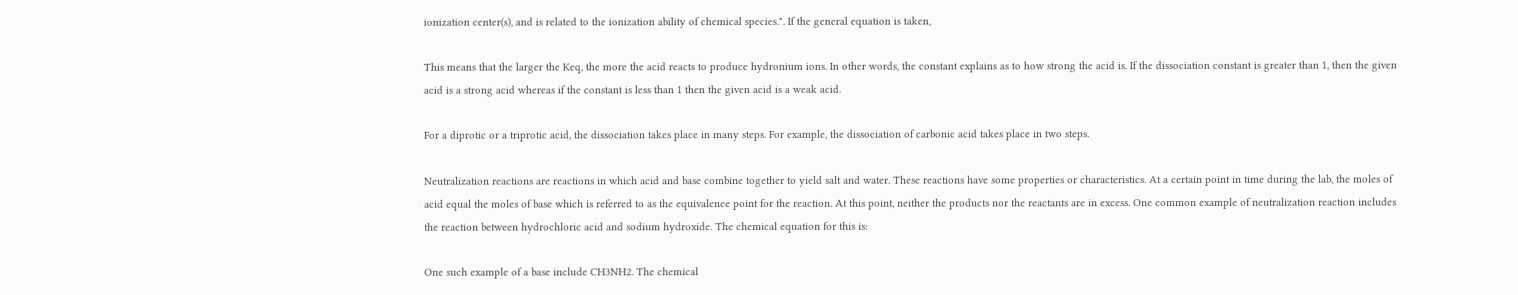ionization center(s), and is related to the ionization ability of chemical species.". If the general equation is taken,

This means that the larger the Keq, the more the acid reacts to produce hydronium ions. In other words, the constant explains as to how strong the acid is. If the dissociation constant is greater than 1, then the given acid is a strong acid whereas if the constant is less than 1 then the given acid is a weak acid.

For a diprotic or a triprotic acid, the dissociation takes place in many steps. For example, the dissociation of carbonic acid takes place in two steps.

Neutralization reactions are reactions in which acid and base combine together to yield salt and water. These reactions have some properties or characteristics. At a certain point in time during the lab, the moles of acid equal the moles of base which is referred to as the equivalence point for the reaction. At this point, neither the products nor the reactants are in excess. One common example of neutralization reaction includes the reaction between hydrochloric acid and sodium hydroxide. The chemical equation for this is:

One such example of a base include CH3NH2. The chemical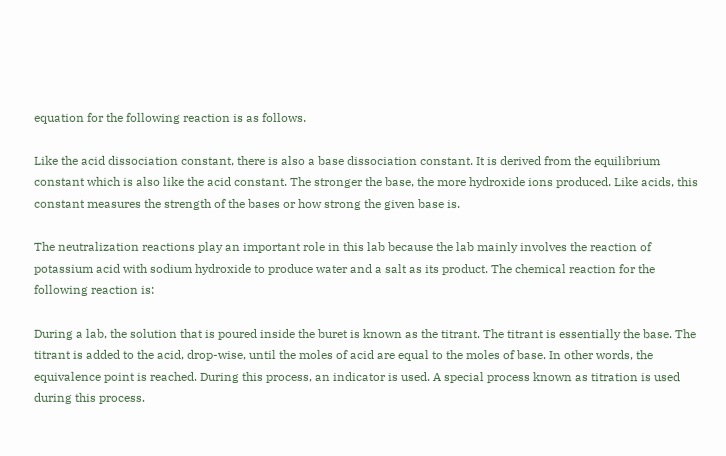equation for the following reaction is as follows.

Like the acid dissociation constant, there is also a base dissociation constant. It is derived from the equilibrium constant which is also like the acid constant. The stronger the base, the more hydroxide ions produced. Like acids, this constant measures the strength of the bases or how strong the given base is.

The neutralization reactions play an important role in this lab because the lab mainly involves the reaction of potassium acid with sodium hydroxide to produce water and a salt as its product. The chemical reaction for the following reaction is:

During a lab, the solution that is poured inside the buret is known as the titrant. The titrant is essentially the base. The titrant is added to the acid, drop-wise, until the moles of acid are equal to the moles of base. In other words, the equivalence point is reached. During this process, an indicator is used. A special process known as titration is used during this process.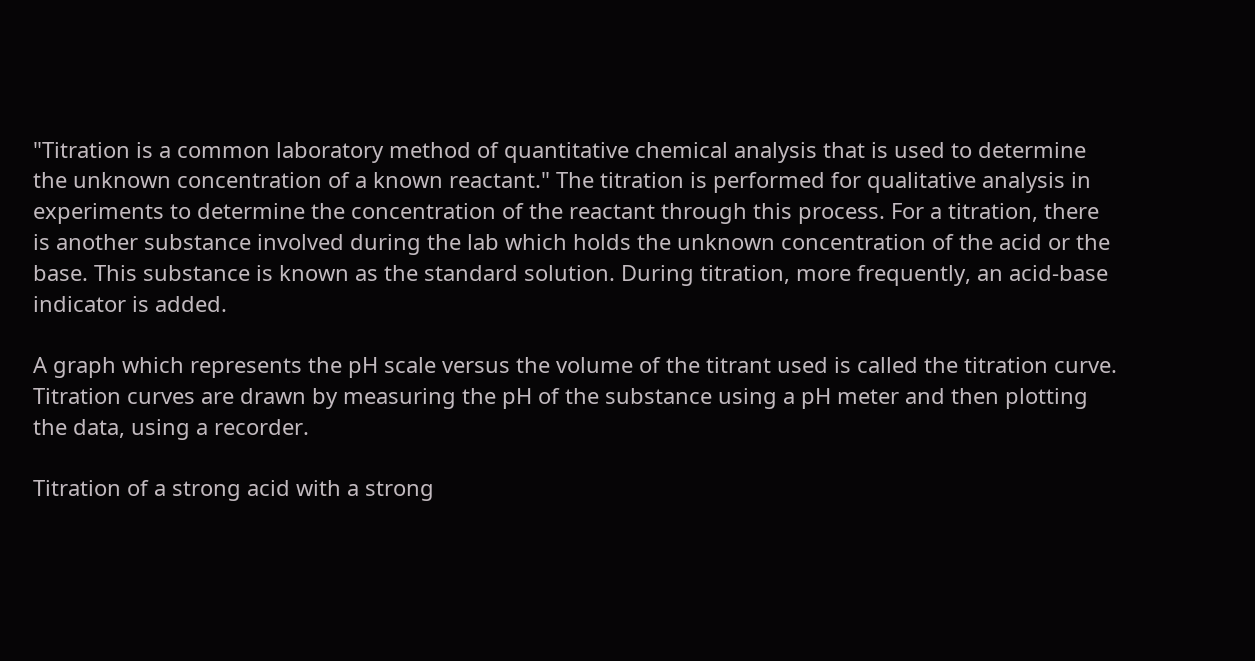"Titration is a common laboratory method of quantitative chemical analysis that is used to determine the unknown concentration of a known reactant." The titration is performed for qualitative analysis in experiments to determine the concentration of the reactant through this process. For a titration, there is another substance involved during the lab which holds the unknown concentration of the acid or the base. This substance is known as the standard solution. During titration, more frequently, an acid-base indicator is added.

A graph which represents the pH scale versus the volume of the titrant used is called the titration curve. Titration curves are drawn by measuring the pH of the substance using a pH meter and then plotting the data, using a recorder.

Titration of a strong acid with a strong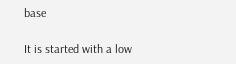base

It is started with a low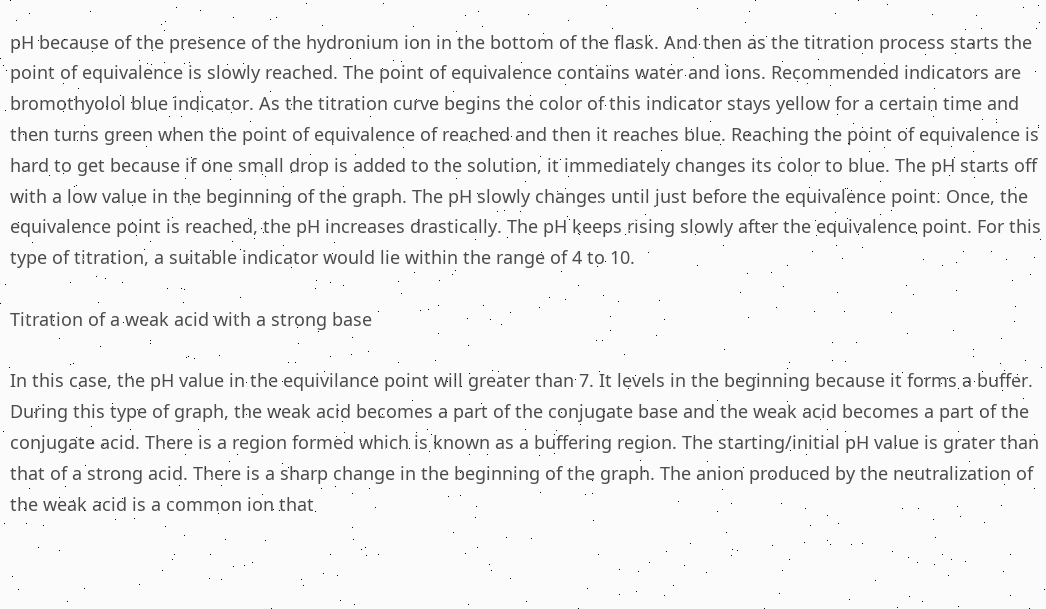pH because of the presence of the hydronium ion in the bottom of the flask. And then as the titration process starts the point of equivalence is slowly reached. The point of equivalence contains water and ions. Recommended indicators are bromothyolol blue indicator. As the titration curve begins the color of this indicator stays yellow for a certain time and then turns green when the point of equivalence of reached and then it reaches blue. Reaching the point of equivalence is hard to get because if one small drop is added to the solution, it immediately changes its color to blue. The pH starts off with a low value in the beginning of the graph. The pH slowly changes until just before the equivalence point. Once, the equivalence point is reached, the pH increases drastically. The pH keeps rising slowly after the equivalence point. For this type of titration, a suitable indicator would lie within the range of 4 to 10.

Titration of a weak acid with a strong base

In this case, the pH value in the equivilance point will greater than 7. It levels in the beginning because it forms a buffer. During this type of graph, the weak acid becomes a part of the conjugate base and the weak acid becomes a part of the conjugate acid. There is a region formed which is known as a buffering region. The starting/initial pH value is grater than that of a strong acid. There is a sharp change in the beginning of the graph. The anion produced by the neutralization of the weak acid is a common ion that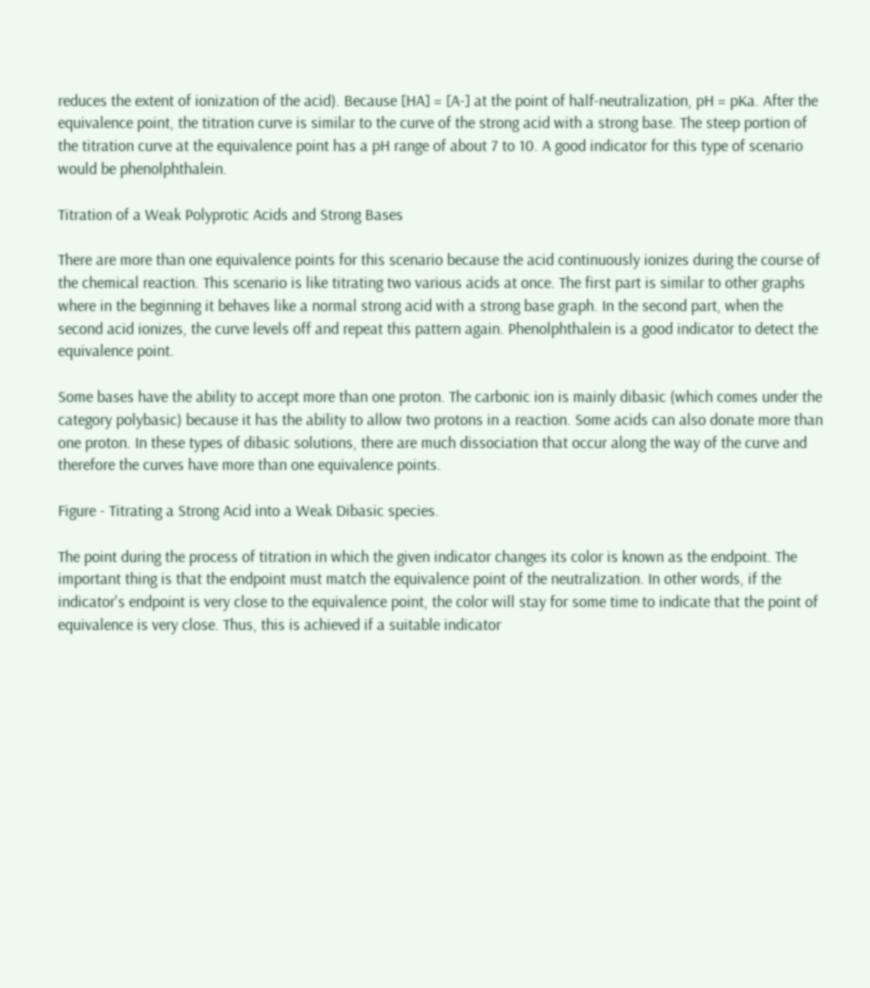reduces the extent of ionization of the acid). Because [HA] = [A-] at the point of half-neutralization, pH = pKa. After the equivalence point, the titration curve is similar to the curve of the strong acid with a strong base. The steep portion of the titration curve at the equivalence point has a pH range of about 7 to 10. A good indicator for this type of scenario would be phenolphthalein.

Titration of a Weak Polyprotic Acids and Strong Bases

There are more than one equivalence points for this scenario because the acid continuously ionizes during the course of the chemical reaction. This scenario is like titrating two various acids at once. The first part is similar to other graphs where in the beginning it behaves like a normal strong acid with a strong base graph. In the second part, when the second acid ionizes, the curve levels off and repeat this pattern again. Phenolphthalein is a good indicator to detect the equivalence point.

Some bases have the ability to accept more than one proton. The carbonic ion is mainly dibasic (which comes under the category polybasic) because it has the ability to allow two protons in a reaction. Some acids can also donate more than one proton. In these types of dibasic solutions, there are much dissociation that occur along the way of the curve and therefore the curves have more than one equivalence points.

Figure - Titrating a Strong Acid into a Weak Dibasic species.

The point during the process of titration in which the given indicator changes its color is known as the endpoint. The important thing is that the endpoint must match the equivalence point of the neutralization. In other words, if the indicator's endpoint is very close to the equivalence point, the color will stay for some time to indicate that the point of equivalence is very close. Thus, this is achieved if a suitable indicator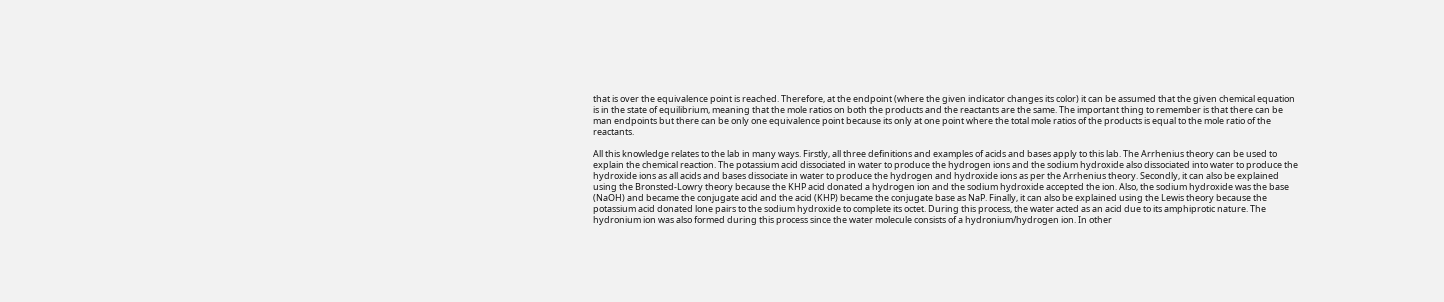that is over the equivalence point is reached. Therefore, at the endpoint (where the given indicator changes its color) it can be assumed that the given chemical equation is in the state of equilibrium, meaning that the mole ratios on both the products and the reactants are the same. The important thing to remember is that there can be man endpoints but there can be only one equivalence point because its only at one point where the total mole ratios of the products is equal to the mole ratio of the reactants.

All this knowledge relates to the lab in many ways. Firstly, all three definitions and examples of acids and bases apply to this lab. The Arrhenius theory can be used to explain the chemical reaction. The potassium acid dissociated in water to produce the hydrogen ions and the sodium hydroxide also dissociated into water to produce the hydroxide ions as all acids and bases dissociate in water to produce the hydrogen and hydroxide ions as per the Arrhenius theory. Secondly, it can also be explained using the Bronsted-Lowry theory because the KHP acid donated a hydrogen ion and the sodium hydroxide accepted the ion. Also, the sodium hydroxide was the base (NaOH) and became the conjugate acid and the acid (KHP) became the conjugate base as NaP. Finally, it can also be explained using the Lewis theory because the potassium acid donated lone pairs to the sodium hydroxide to complete its octet. During this process, the water acted as an acid due to its amphiprotic nature. The hydronium ion was also formed during this process since the water molecule consists of a hydronium/hydrogen ion. In other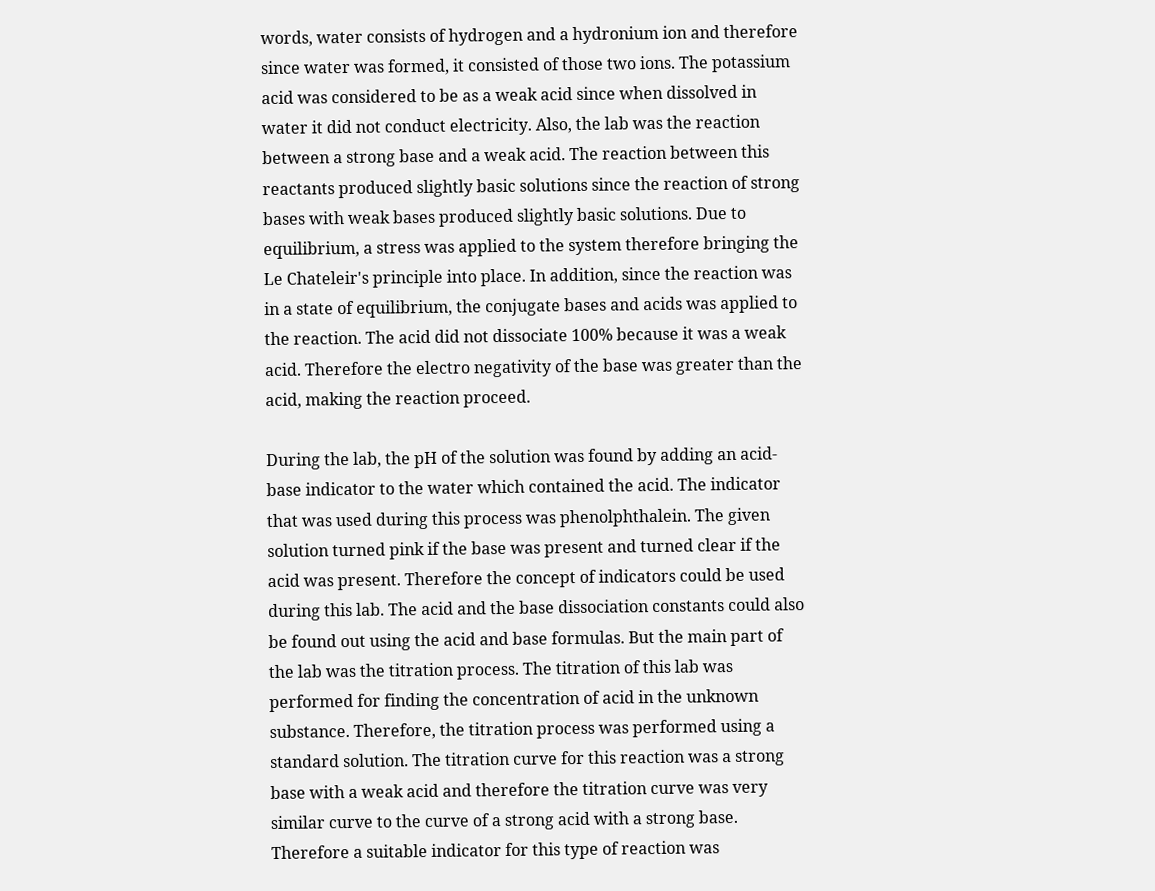words, water consists of hydrogen and a hydronium ion and therefore since water was formed, it consisted of those two ions. The potassium acid was considered to be as a weak acid since when dissolved in water it did not conduct electricity. Also, the lab was the reaction between a strong base and a weak acid. The reaction between this reactants produced slightly basic solutions since the reaction of strong bases with weak bases produced slightly basic solutions. Due to equilibrium, a stress was applied to the system therefore bringing the Le Chateleir's principle into place. In addition, since the reaction was in a state of equilibrium, the conjugate bases and acids was applied to the reaction. The acid did not dissociate 100% because it was a weak acid. Therefore the electro negativity of the base was greater than the acid, making the reaction proceed.

During the lab, the pH of the solution was found by adding an acid-base indicator to the water which contained the acid. The indicator that was used during this process was phenolphthalein. The given solution turned pink if the base was present and turned clear if the acid was present. Therefore the concept of indicators could be used during this lab. The acid and the base dissociation constants could also be found out using the acid and base formulas. But the main part of the lab was the titration process. The titration of this lab was performed for finding the concentration of acid in the unknown substance. Therefore, the titration process was performed using a standard solution. The titration curve for this reaction was a strong base with a weak acid and therefore the titration curve was very similar curve to the curve of a strong acid with a strong base. Therefore a suitable indicator for this type of reaction was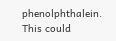phenolphthalein. This could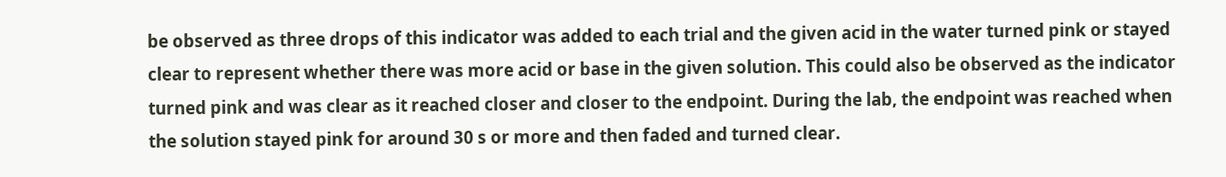be observed as three drops of this indicator was added to each trial and the given acid in the water turned pink or stayed clear to represent whether there was more acid or base in the given solution. This could also be observed as the indicator turned pink and was clear as it reached closer and closer to the endpoint. During the lab, the endpoint was reached when the solution stayed pink for around 30 s or more and then faded and turned clear.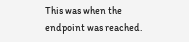This was when the endpoint was reached.